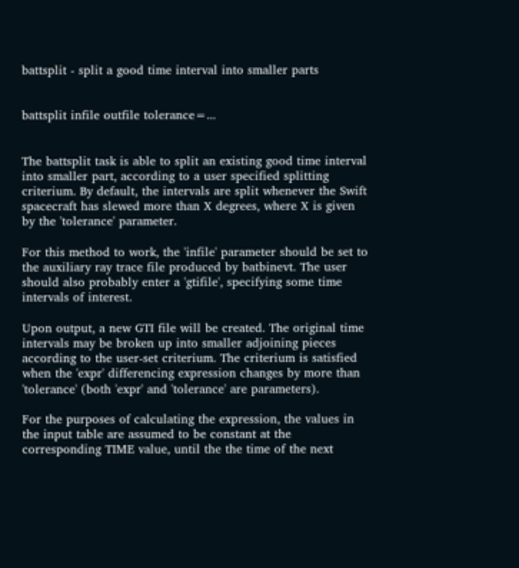battsplit - split a good time interval into smaller parts


battsplit infile outfile tolerance=...


The battsplit task is able to split an existing good time interval into smaller part, according to a user specified splitting criterium. By default, the intervals are split whenever the Swift spacecraft has slewed more than X degrees, where X is given by the 'tolerance' parameter.

For this method to work, the 'infile' parameter should be set to the auxiliary ray trace file produced by batbinevt. The user should also probably enter a 'gtifile', specifying some time intervals of interest.

Upon output, a new GTI file will be created. The original time intervals may be broken up into smaller adjoining pieces according to the user-set criterium. The criterium is satisfied when the 'expr' differencing expression changes by more than 'tolerance' (both 'expr' and 'tolerance' are parameters).

For the purposes of calculating the expression, the values in the input table are assumed to be constant at the corresponding TIME value, until the the time of the next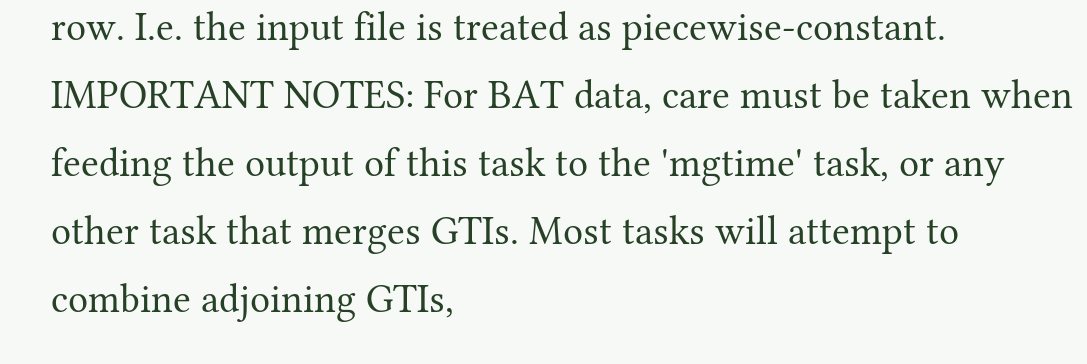row. I.e. the input file is treated as piecewise-constant. IMPORTANT NOTES: For BAT data, care must be taken when feeding the output of this task to the 'mgtime' task, or any other task that merges GTIs. Most tasks will attempt to combine adjoining GTIs,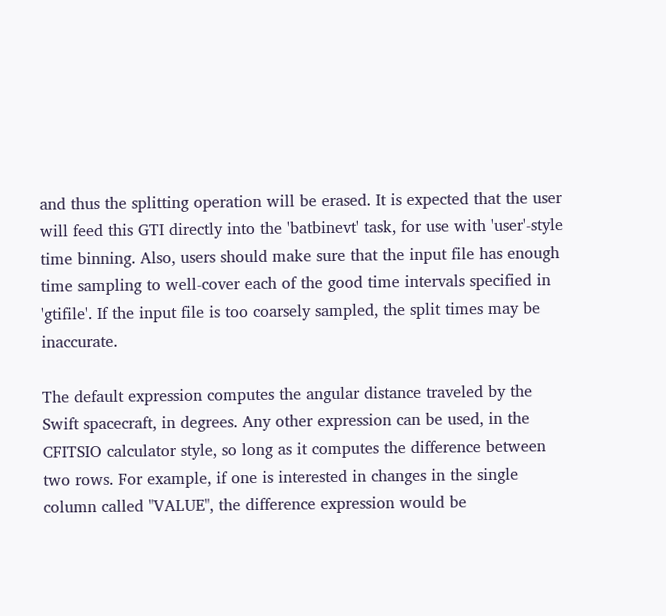and thus the splitting operation will be erased. It is expected that the user will feed this GTI directly into the 'batbinevt' task, for use with 'user'-style time binning. Also, users should make sure that the input file has enough time sampling to well-cover each of the good time intervals specified in 'gtifile'. If the input file is too coarsely sampled, the split times may be inaccurate.

The default expression computes the angular distance traveled by the Swift spacecraft, in degrees. Any other expression can be used, in the CFITSIO calculator style, so long as it computes the difference between two rows. For example, if one is interested in changes in the single column called "VALUE", the difference expression would be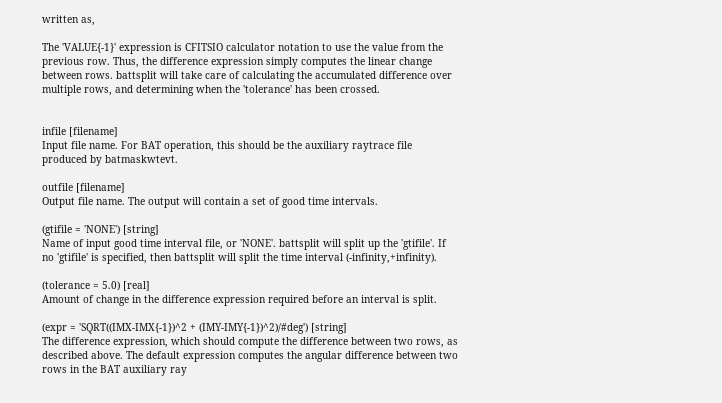written as,

The 'VALUE{-1}' expression is CFITSIO calculator notation to use the value from the previous row. Thus, the difference expression simply computes the linear change between rows. battsplit will take care of calculating the accumulated difference over multiple rows, and determining when the 'tolerance' has been crossed.


infile [filename]
Input file name. For BAT operation, this should be the auxiliary raytrace file produced by batmaskwtevt.

outfile [filename]
Output file name. The output will contain a set of good time intervals.

(gtifile = 'NONE') [string]
Name of input good time interval file, or 'NONE'. battsplit will split up the 'gtifile'. If no 'gtifile' is specified, then battsplit will split the time interval (-infinity,+infinity).

(tolerance = 5.0) [real]
Amount of change in the difference expression required before an interval is split.

(expr = 'SQRT((IMX-IMX{-1})^2 + (IMY-IMY{-1})^2)/#deg') [string]
The difference expression, which should compute the difference between two rows, as described above. The default expression computes the angular difference between two rows in the BAT auxiliary ray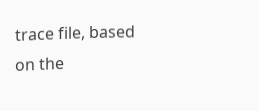trace file, based on the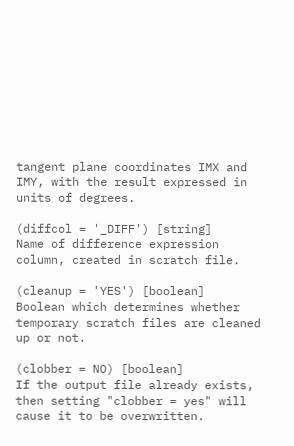tangent plane coordinates IMX and IMY, with the result expressed in units of degrees.

(diffcol = '_DIFF') [string]
Name of difference expression column, created in scratch file.

(cleanup = 'YES') [boolean]
Boolean which determines whether temporary scratch files are cleaned up or not.

(clobber = NO) [boolean]
If the output file already exists, then setting "clobber = yes" will cause it to be overwritten.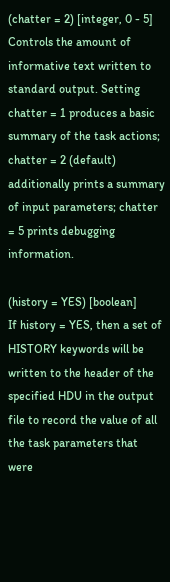(chatter = 2) [integer, 0 - 5]
Controls the amount of informative text written to standard output. Setting chatter = 1 produces a basic summary of the task actions; chatter = 2 (default) additionally prints a summary of input parameters; chatter = 5 prints debugging information.

(history = YES) [boolean]
If history = YES, then a set of HISTORY keywords will be written to the header of the specified HDU in the output file to record the value of all the task parameters that were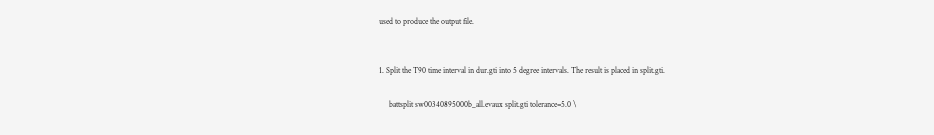used to produce the output file.


1. Split the T90 time interval in dur.gti into 5 degree intervals. The result is placed in split.gti.

     battsplit sw00340895000b_all.evaux split.gti tolerance=5.0 \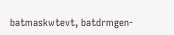batmaskwtevt, batdrmgen-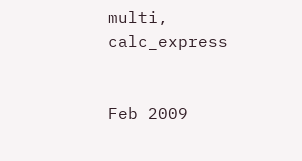multi, calc_express


Feb 2009